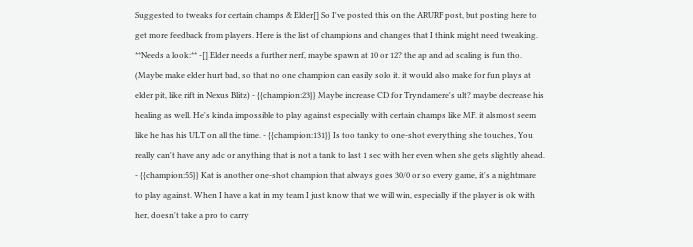Suggested to tweaks for certain champs & Elder[] So I've posted this on the ARURF post, but posting here to get more feedback from players. Here is the list of champions and changes that I think might need tweaking. **Needs a look:** -[] Elder needs a further nerf, maybe spawn at 10 or 12? the ap and ad scaling is fun tho. (Maybe make elder hurt bad, so that no one champion can easily solo it. it would also make for fun plays at elder pit, like rift in Nexus Blitz) - {{champion:23}} Maybe increase CD for Tryndamere's ult? maybe decrease his healing as well. He's kinda impossible to play against especially with certain champs like MF. it alsmost seem like he has his ULT on all the time. - {{champion:131}} Is too tanky to one-shot everything she touches, You really can't have any adc or anything that is not a tank to last 1 sec with her even when she gets slightly ahead. - {{champion:55}} Kat is another one-shot champion that always goes 30/0 or so every game, it's a nightmare to play against. When I have a kat in my team I just know that we will win, especially if the player is ok with her, doesn't take a pro to carry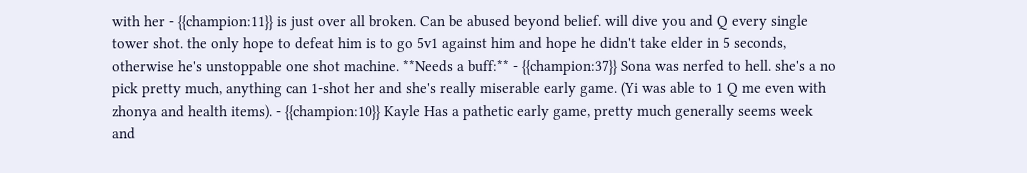with her - {{champion:11}} is just over all broken. Can be abused beyond belief. will dive you and Q every single tower shot. the only hope to defeat him is to go 5v1 against him and hope he didn't take elder in 5 seconds, otherwise he's unstoppable one shot machine. **Needs a buff:** - {{champion:37}} Sona was nerfed to hell. she's a no pick pretty much, anything can 1-shot her and she's really miserable early game. (Yi was able to 1 Q me even with zhonya and health items). - {{champion:10}} Kayle Has a pathetic early game, pretty much generally seems week and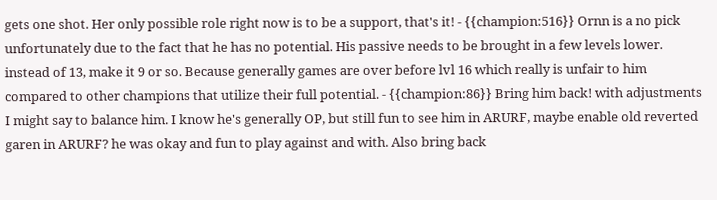gets one shot. Her only possible role right now is to be a support, that's it! - {{champion:516}} Ornn is a no pick unfortunately due to the fact that he has no potential. His passive needs to be brought in a few levels lower. instead of 13, make it 9 or so. Because generally games are over before lvl 16 which really is unfair to him compared to other champions that utilize their full potential. - {{champion:86}} Bring him back! with adjustments I might say to balance him. I know he's generally OP, but still fun to see him in ARURF, maybe enable old reverted garen in ARURF? he was okay and fun to play against and with. Also bring back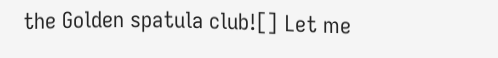the Golden spatula club![] Let me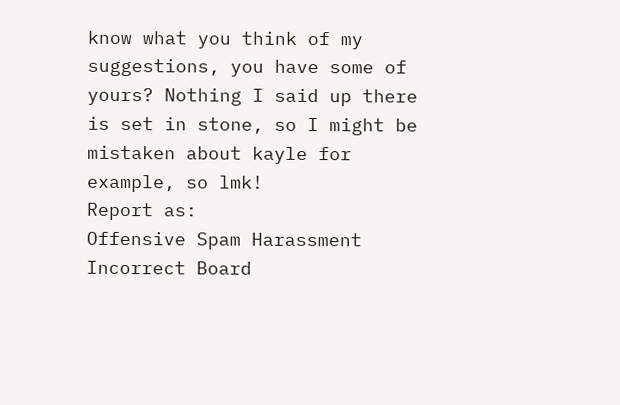know what you think of my suggestions, you have some of yours? Nothing I said up there is set in stone, so I might be mistaken about kayle for example, so lmk!
Report as:
Offensive Spam Harassment Incorrect Board